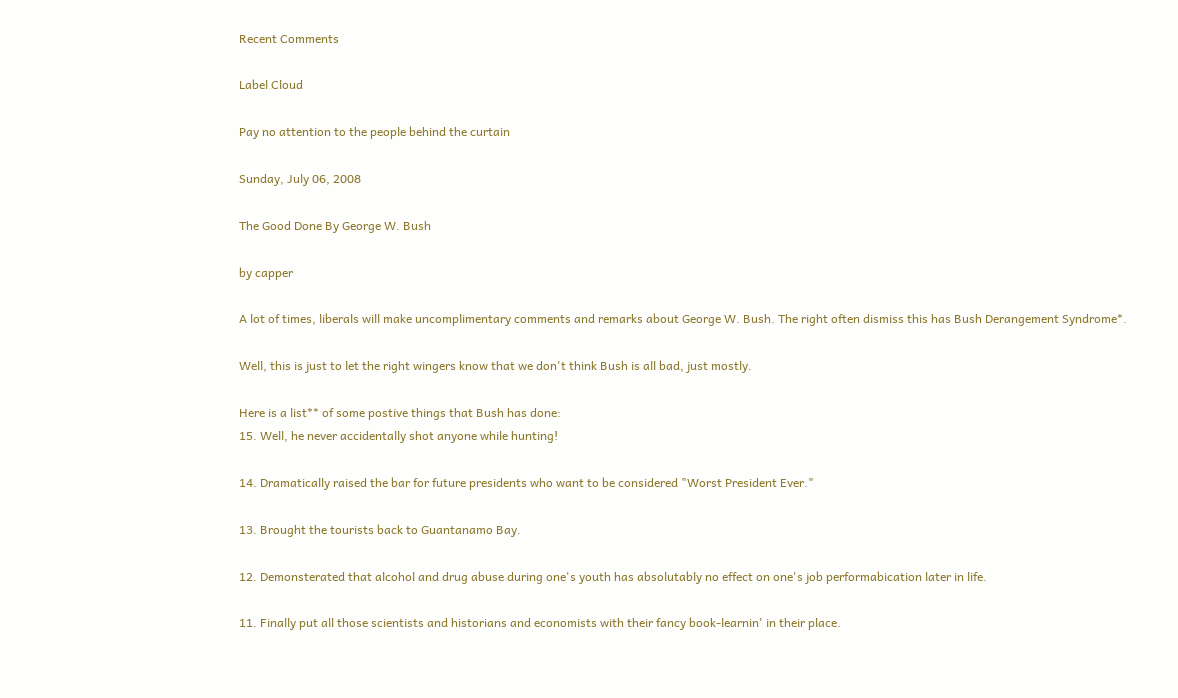Recent Comments

Label Cloud

Pay no attention to the people behind the curtain

Sunday, July 06, 2008

The Good Done By George W. Bush

by capper

A lot of times, liberals will make uncomplimentary comments and remarks about George W. Bush. The right often dismiss this has Bush Derangement Syndrome*.

Well, this is just to let the right wingers know that we don't think Bush is all bad, just mostly.

Here is a list** of some postive things that Bush has done:
15. Well, he never accidentally shot anyone while hunting!

14. Dramatically raised the bar for future presidents who want to be considered "Worst President Ever."

13. Brought the tourists back to Guantanamo Bay.

12. Demonsterated that alcohol and drug abuse during one's youth has absolutably no effect on one's job performabication later in life.

11. Finally put all those scientists and historians and economists with their fancy book-learnin' in their place.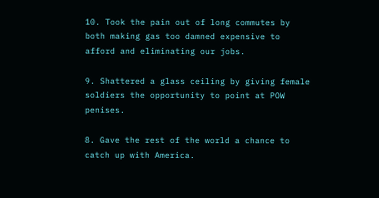10. Took the pain out of long commutes by both making gas too damned expensive to afford and eliminating our jobs.

9. Shattered a glass ceiling by giving female soldiers the opportunity to point at POW penises.

8. Gave the rest of the world a chance to catch up with America.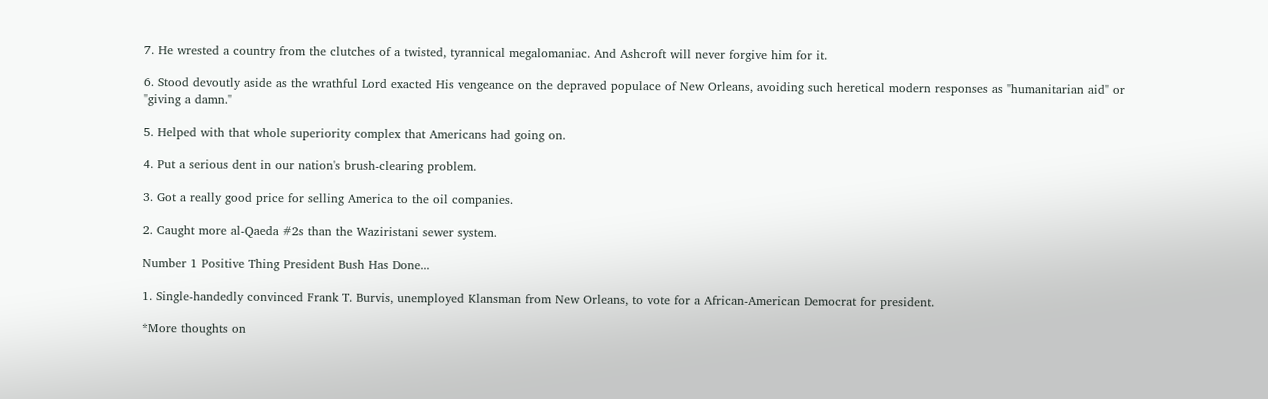7. He wrested a country from the clutches of a twisted, tyrannical megalomaniac. And Ashcroft will never forgive him for it.

6. Stood devoutly aside as the wrathful Lord exacted His vengeance on the depraved populace of New Orleans, avoiding such heretical modern responses as "humanitarian aid" or "giving a damn."

5. Helped with that whole superiority complex that Americans had going on.

4. Put a serious dent in our nation's brush-clearing problem.

3. Got a really good price for selling America to the oil companies.

2. Caught more al-Qaeda #2s than the Waziristani sewer system.

Number 1 Positive Thing President Bush Has Done...

1. Single-handedly convinced Frank T. Burvis, unemployed Klansman from New Orleans, to vote for a African-American Democrat for president.

*More thoughts on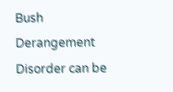Bush Derangement Disorder can be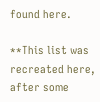found here.

**This list was recreated here, after some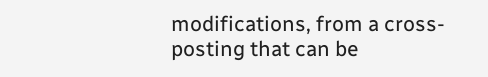modifications, from a cross-posting that can be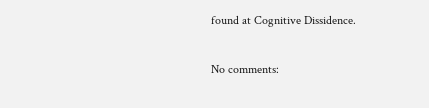found at Cognitive Dissidence.

No comments: